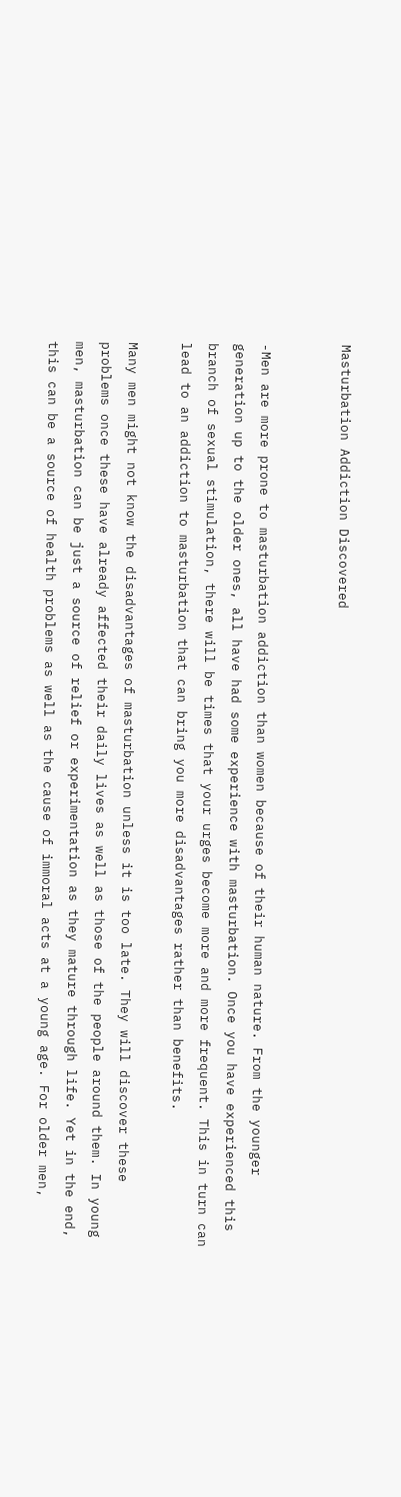Masturbation Addiction Discovered


-Men are more prone to masturbation addiction than women because of their human nature. From the younger generation up to the older ones, all have had some experience with masturbation. Once you have experienced this branch of sexual stimulation, there will be times that your urges become more and more frequent. This in turn can lead to an addiction to masturbation that can bring you more disadvantages rather than benefits.

Many men might not know the disadvantages of masturbation unless it is too late. They will discover these problems once these have already affected their daily lives as well as those of the people around them. In young men, masturbation can be just a source of relief or experimentation as they mature through life. Yet in the end, this can be a source of health problems as well as the cause of immoral acts at a young age. For older men,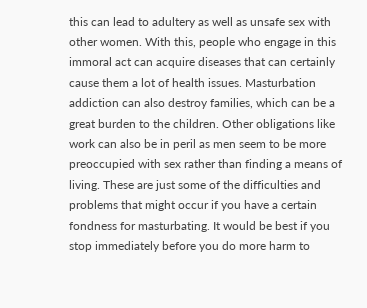this can lead to adultery as well as unsafe sex with other women. With this, people who engage in this immoral act can acquire diseases that can certainly cause them a lot of health issues. Masturbation addiction can also destroy families, which can be a great burden to the children. Other obligations like work can also be in peril as men seem to be more preoccupied with sex rather than finding a means of living. These are just some of the difficulties and problems that might occur if you have a certain fondness for masturbating. It would be best if you stop immediately before you do more harm to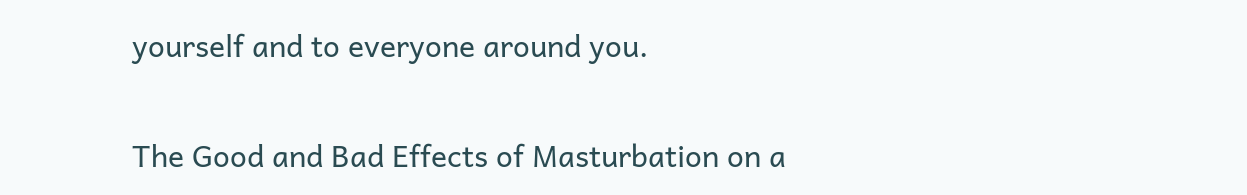yourself and to everyone around you.

The Good and Bad Effects of Masturbation on a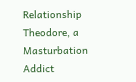Relationship
Theodore, a Masturbation Addict